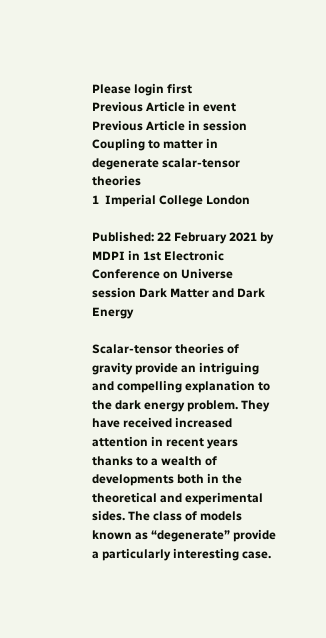Please login first
Previous Article in event Previous Article in session
Coupling to matter in degenerate scalar-tensor theories
1  Imperial College London

Published: 22 February 2021 by MDPI in 1st Electronic Conference on Universe session Dark Matter and Dark Energy

Scalar-tensor theories of gravity provide an intriguing and compelling explanation to the dark energy problem. They have received increased attention in recent years thanks to a wealth of developments both in the theoretical and experimental sides. The class of models known as “degenerate” provide a particularly interesting case.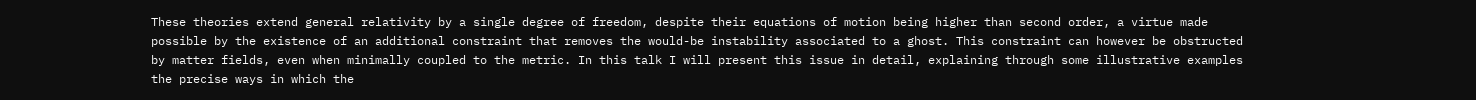These theories extend general relativity by a single degree of freedom, despite their equations of motion being higher than second order, a virtue made possible by the existence of an additional constraint that removes the would-be instability associated to a ghost. This constraint can however be obstructed by matter fields, even when minimally coupled to the metric. In this talk I will present this issue in detail, explaining through some illustrative examples the precise ways in which the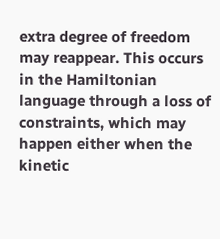extra degree of freedom may reappear. This occurs in the Hamiltonian language through a loss of constraints, which may happen either when the kinetic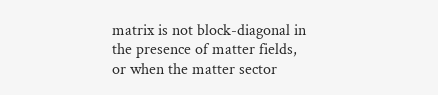matrix is not block-diagonal in the presence of matter fields, or when the matter sector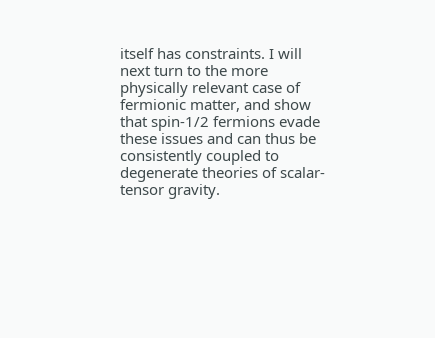itself has constraints. I will next turn to the more physically relevant case of fermionic matter, and show that spin-1/2 fermions evade these issues and can thus be consistently coupled to degenerate theories of scalar-tensor gravity.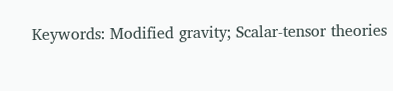Keywords: Modified gravity; Scalar-tensor theories